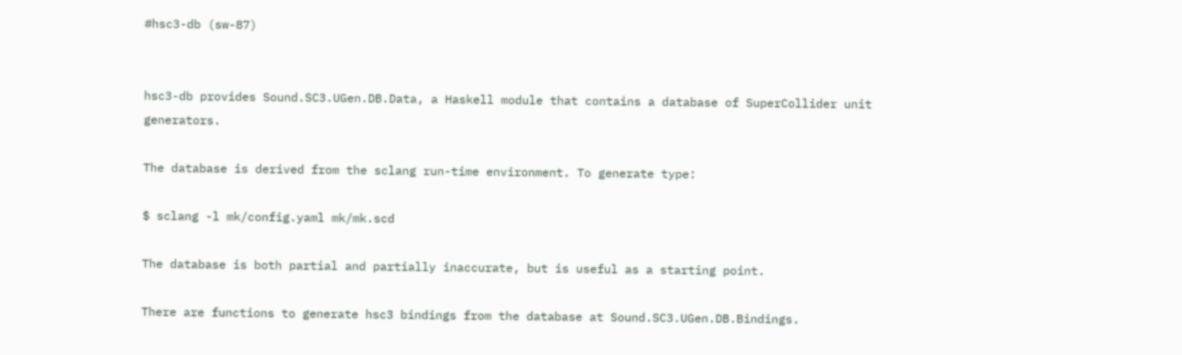#hsc3-db (sw-87)


hsc3-db provides Sound.SC3.UGen.DB.Data, a Haskell module that contains a database of SuperCollider unit generators.

The database is derived from the sclang run-time environment. To generate type:

$ sclang -l mk/config.yaml mk/mk.scd

The database is both partial and partially inaccurate, but is useful as a starting point.

There are functions to generate hsc3 bindings from the database at Sound.SC3.UGen.DB.Bindings.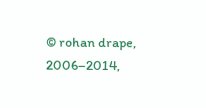© rohan drape, 2006–2014,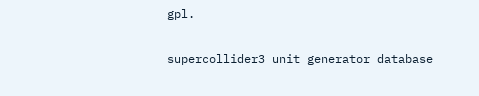gpl.

supercollider3 unit generator database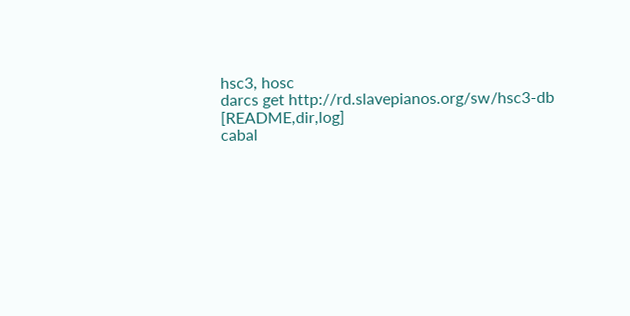hsc3, hosc
darcs get http://rd.slavepianos.org/sw/hsc3-db [README,dir,log]
cabal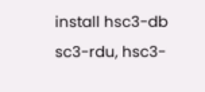install hsc3-db
sc3-rdu, hsc3-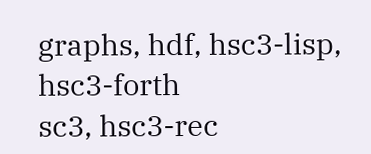graphs, hdf, hsc3-lisp, hsc3-forth
sc3, hsc3-rec